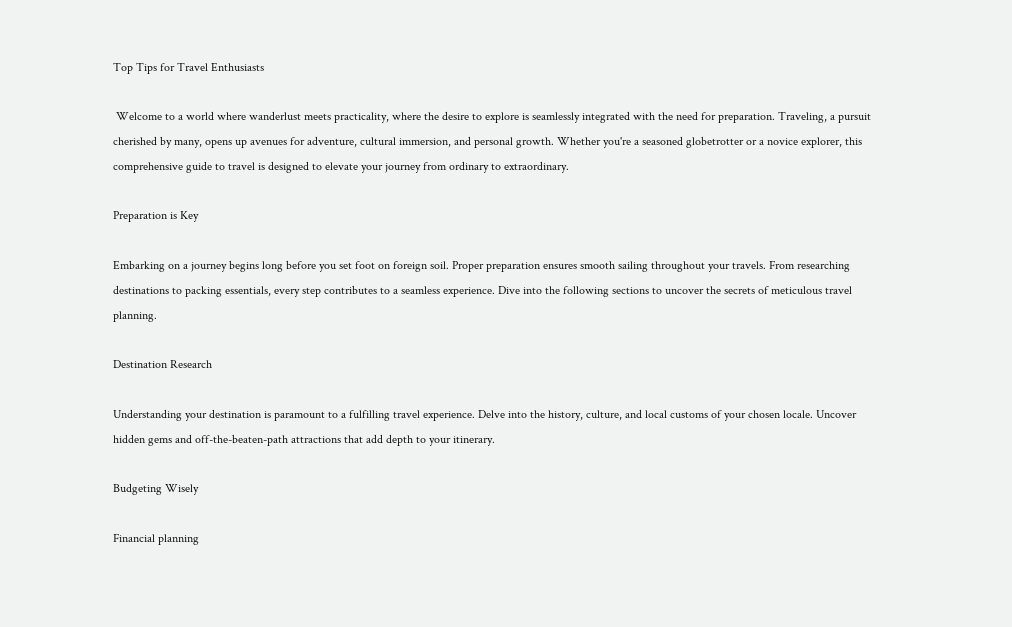Top Tips for Travel Enthusiasts

 Welcome to a world where wanderlust meets practicality, where the desire to explore is seamlessly integrated with the need for preparation. Traveling, a pursuit cherished by many, opens up avenues for adventure, cultural immersion, and personal growth. Whether you're a seasoned globetrotter or a novice explorer, this comprehensive guide to travel is designed to elevate your journey from ordinary to extraordinary.

Preparation is Key

Embarking on a journey begins long before you set foot on foreign soil. Proper preparation ensures smooth sailing throughout your travels. From researching destinations to packing essentials, every step contributes to a seamless experience. Dive into the following sections to uncover the secrets of meticulous travel planning.

Destination Research

Understanding your destination is paramount to a fulfilling travel experience. Delve into the history, culture, and local customs of your chosen locale. Uncover hidden gems and off-the-beaten-path attractions that add depth to your itinerary.

Budgeting Wisely

Financial planning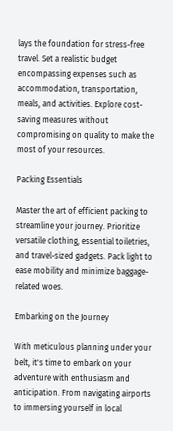lays the foundation for stress-free travel. Set a realistic budget encompassing expenses such as accommodation, transportation, meals, and activities. Explore cost-saving measures without compromising on quality to make the most of your resources.

Packing Essentials

Master the art of efficient packing to streamline your journey. Prioritize versatile clothing, essential toiletries, and travel-sized gadgets. Pack light to ease mobility and minimize baggage-related woes.

Embarking on the Journey

With meticulous planning under your belt, it's time to embark on your adventure with enthusiasm and anticipation. From navigating airports to immersing yourself in local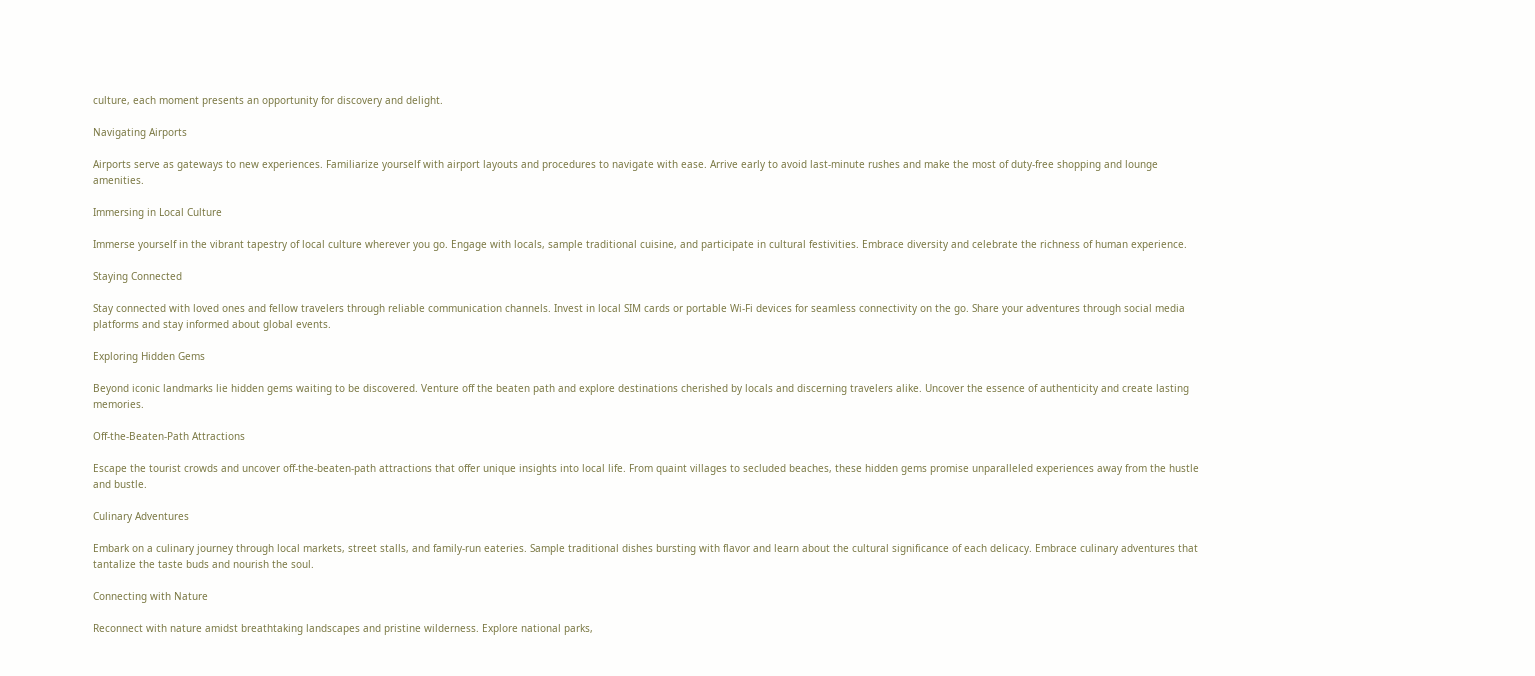culture, each moment presents an opportunity for discovery and delight.

Navigating Airports

Airports serve as gateways to new experiences. Familiarize yourself with airport layouts and procedures to navigate with ease. Arrive early to avoid last-minute rushes and make the most of duty-free shopping and lounge amenities.

Immersing in Local Culture

Immerse yourself in the vibrant tapestry of local culture wherever you go. Engage with locals, sample traditional cuisine, and participate in cultural festivities. Embrace diversity and celebrate the richness of human experience.

Staying Connected

Stay connected with loved ones and fellow travelers through reliable communication channels. Invest in local SIM cards or portable Wi-Fi devices for seamless connectivity on the go. Share your adventures through social media platforms and stay informed about global events.

Exploring Hidden Gems

Beyond iconic landmarks lie hidden gems waiting to be discovered. Venture off the beaten path and explore destinations cherished by locals and discerning travelers alike. Uncover the essence of authenticity and create lasting memories.

Off-the-Beaten-Path Attractions

Escape the tourist crowds and uncover off-the-beaten-path attractions that offer unique insights into local life. From quaint villages to secluded beaches, these hidden gems promise unparalleled experiences away from the hustle and bustle.

Culinary Adventures

Embark on a culinary journey through local markets, street stalls, and family-run eateries. Sample traditional dishes bursting with flavor and learn about the cultural significance of each delicacy. Embrace culinary adventures that tantalize the taste buds and nourish the soul.

Connecting with Nature

Reconnect with nature amidst breathtaking landscapes and pristine wilderness. Explore national parks,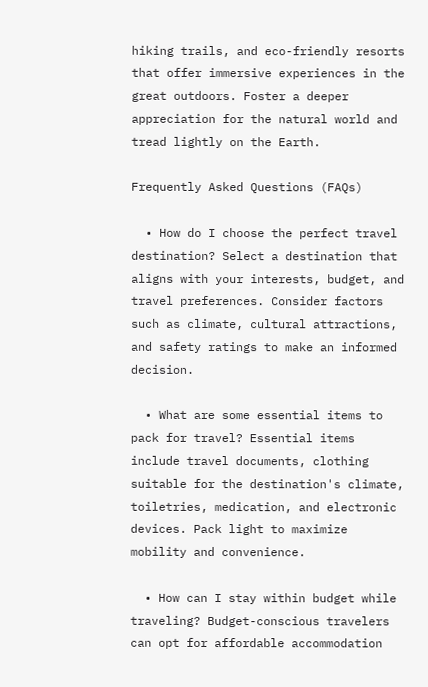hiking trails, and eco-friendly resorts that offer immersive experiences in the great outdoors. Foster a deeper appreciation for the natural world and tread lightly on the Earth.

Frequently Asked Questions (FAQs)

  • How do I choose the perfect travel destination? Select a destination that aligns with your interests, budget, and travel preferences. Consider factors such as climate, cultural attractions, and safety ratings to make an informed decision.

  • What are some essential items to pack for travel? Essential items include travel documents, clothing suitable for the destination's climate, toiletries, medication, and electronic devices. Pack light to maximize mobility and convenience.

  • How can I stay within budget while traveling? Budget-conscious travelers can opt for affordable accommodation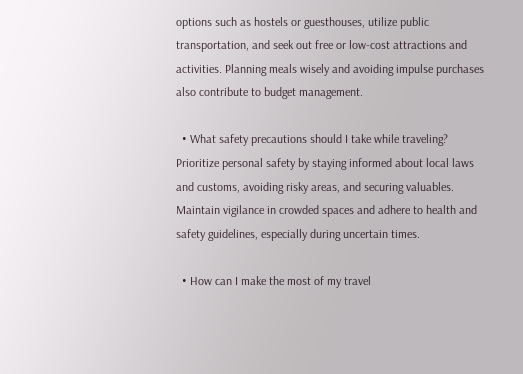options such as hostels or guesthouses, utilize public transportation, and seek out free or low-cost attractions and activities. Planning meals wisely and avoiding impulse purchases also contribute to budget management.

  • What safety precautions should I take while traveling? Prioritize personal safety by staying informed about local laws and customs, avoiding risky areas, and securing valuables. Maintain vigilance in crowded spaces and adhere to health and safety guidelines, especially during uncertain times.

  • How can I make the most of my travel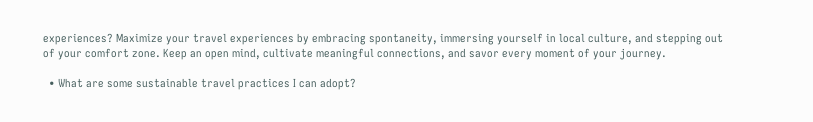experiences? Maximize your travel experiences by embracing spontaneity, immersing yourself in local culture, and stepping out of your comfort zone. Keep an open mind, cultivate meaningful connections, and savor every moment of your journey.

  • What are some sustainable travel practices I can adopt?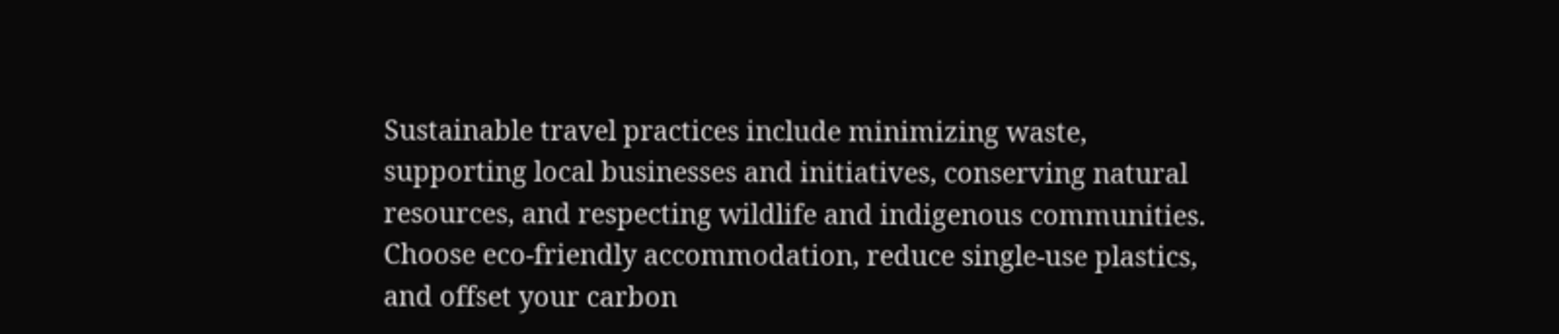Sustainable travel practices include minimizing waste, supporting local businesses and initiatives, conserving natural resources, and respecting wildlife and indigenous communities. Choose eco-friendly accommodation, reduce single-use plastics, and offset your carbon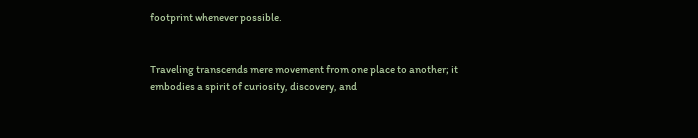footprint whenever possible.


Traveling transcends mere movement from one place to another; it embodies a spirit of curiosity, discovery, and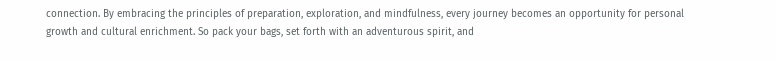connection. By embracing the principles of preparation, exploration, and mindfulness, every journey becomes an opportunity for personal growth and cultural enrichment. So pack your bags, set forth with an adventurous spirit, and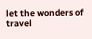let the wonders of travel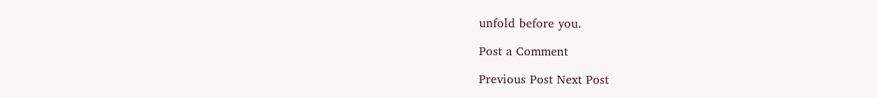unfold before you.

Post a Comment

Previous Post Next Post